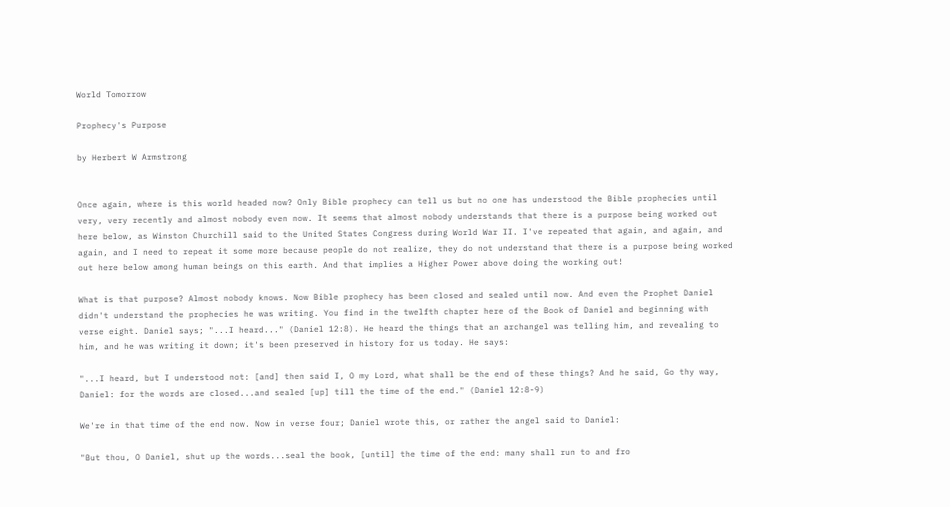World Tomorrow

Prophecy's Purpose

by Herbert W Armstrong


Once again, where is this world headed now? Only Bible prophecy can tell us but no one has understood the Bible prophecies until very, very recently and almost nobody even now. It seems that almost nobody understands that there is a purpose being worked out here below, as Winston Churchill said to the United States Congress during World War II. I've repeated that again, and again, and again, and I need to repeat it some more because people do not realize, they do not understand that there is a purpose being worked out here below among human beings on this earth. And that implies a Higher Power above doing the working out!

What is that purpose? Almost nobody knows. Now Bible prophecy has been closed and sealed until now. And even the Prophet Daniel didn't understand the prophecies he was writing. You find in the twelfth chapter here of the Book of Daniel and beginning with verse eight. Daniel says; "...I heard..." (Daniel 12:8). He heard the things that an archangel was telling him, and revealing to him, and he was writing it down; it's been preserved in history for us today. He says:

"...I heard, but I understood not: [and] then said I, O my Lord, what shall be the end of these things? And he said, Go thy way, Daniel: for the words are closed...and sealed [up] till the time of the end." (Daniel 12:8-9)

We're in that time of the end now. Now in verse four; Daniel wrote this, or rather the angel said to Daniel:

"But thou, O Daniel, shut up the words...seal the book, [until] the time of the end: many shall run to and fro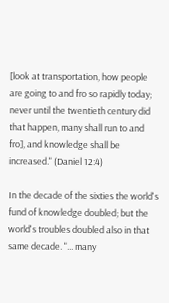[look at transportation, how people are going to and fro so rapidly today; never until the twentieth century did that happen, many shall run to and fro], and knowledge shall be increased." (Daniel 12:4)

In the decade of the sixties the world's fund of knowledge doubled; but the world's troubles doubled also in that same decade. "... many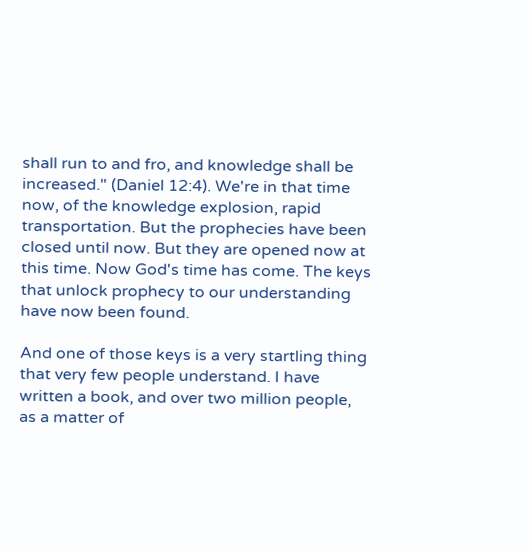shall run to and fro, and knowledge shall be increased." (Daniel 12:4). We're in that time now, of the knowledge explosion, rapid transportation. But the prophecies have been closed until now. But they are opened now at this time. Now God's time has come. The keys that unlock prophecy to our understanding have now been found.

And one of those keys is a very startling thing that very few people understand. I have written a book, and over two million people, as a matter of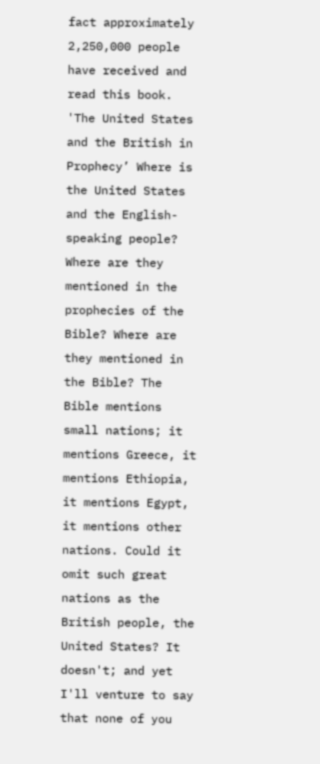fact approximately 2,250,000 people have received and read this book. 'The United States and the British in Prophecy’ Where is the United States and the English-speaking people? Where are they mentioned in the prophecies of the Bible? Where are they mentioned in the Bible? The Bible mentions small nations; it mentions Greece, it mentions Ethiopia, it mentions Egypt, it mentions other nations. Could it omit such great nations as the British people, the United States? It doesn't; and yet I'll venture to say that none of you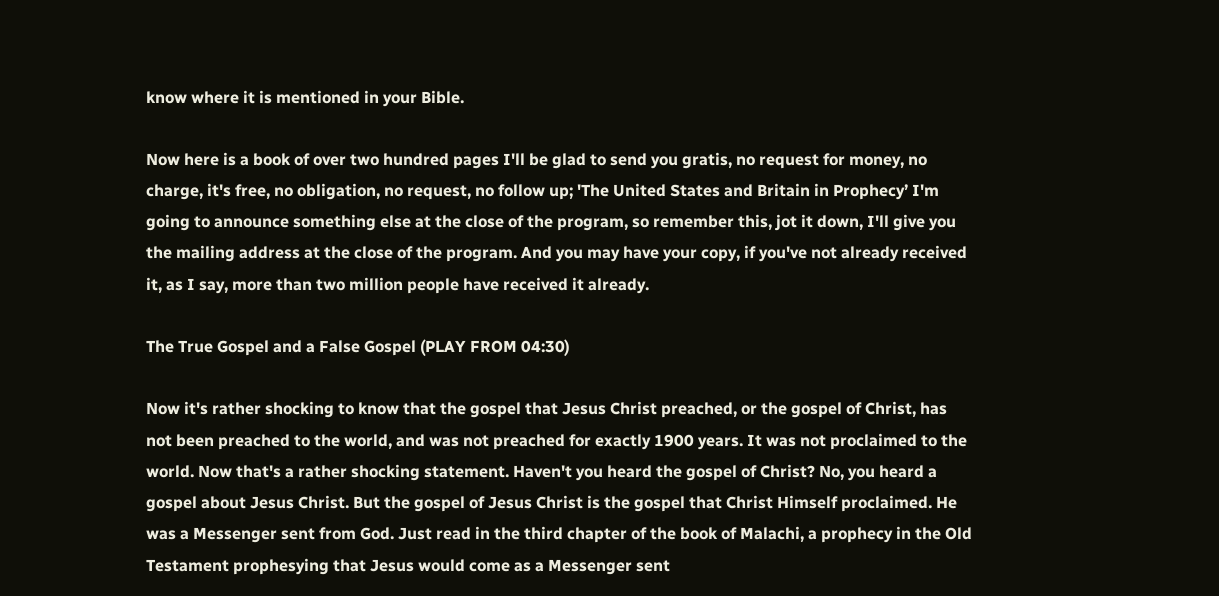know where it is mentioned in your Bible.

Now here is a book of over two hundred pages I'll be glad to send you gratis, no request for money, no charge, it's free, no obligation, no request, no follow up; 'The United States and Britain in Prophecy’ I'm going to announce something else at the close of the program, so remember this, jot it down, I'll give you the mailing address at the close of the program. And you may have your copy, if you've not already received it, as I say, more than two million people have received it already.

The True Gospel and a False Gospel (PLAY FROM 04:30)

Now it's rather shocking to know that the gospel that Jesus Christ preached, or the gospel of Christ, has not been preached to the world, and was not preached for exactly 1900 years. It was not proclaimed to the world. Now that's a rather shocking statement. Haven't you heard the gospel of Christ? No, you heard a gospel about Jesus Christ. But the gospel of Jesus Christ is the gospel that Christ Himself proclaimed. He was a Messenger sent from God. Just read in the third chapter of the book of Malachi, a prophecy in the Old Testament prophesying that Jesus would come as a Messenger sent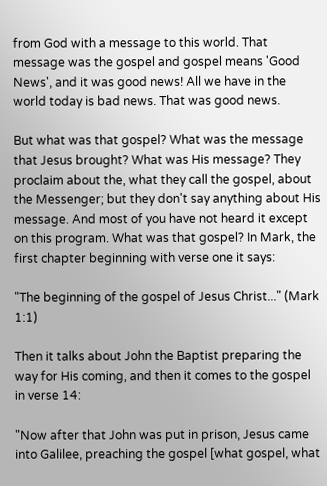from God with a message to this world. That message was the gospel and gospel means 'Good News', and it was good news! All we have in the world today is bad news. That was good news.

But what was that gospel? What was the message that Jesus brought? What was His message? They proclaim about the, what they call the gospel, about the Messenger; but they don't say anything about His message. And most of you have not heard it except on this program. What was that gospel? In Mark, the first chapter beginning with verse one it says:

"The beginning of the gospel of Jesus Christ..." (Mark 1:1)

Then it talks about John the Baptist preparing the way for His coming, and then it comes to the gospel in verse 14:

"Now after that John was put in prison, Jesus came into Galilee, preaching the gospel [what gospel, what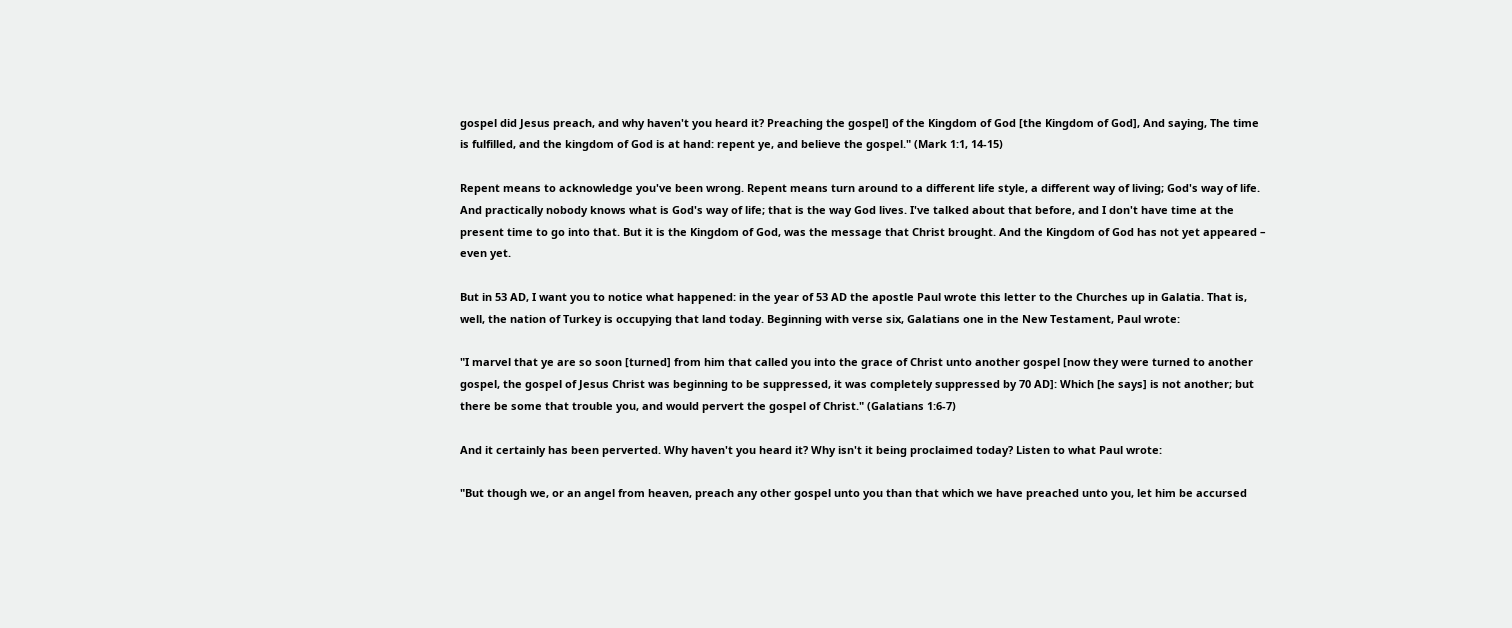gospel did Jesus preach, and why haven't you heard it? Preaching the gospel] of the Kingdom of God [the Kingdom of God], And saying, The time is fulfilled, and the kingdom of God is at hand: repent ye, and believe the gospel." (Mark 1:1, 14-15)

Repent means to acknowledge you've been wrong. Repent means turn around to a different life style, a different way of living; God's way of life. And practically nobody knows what is God's way of life; that is the way God lives. I've talked about that before, and I don't have time at the present time to go into that. But it is the Kingdom of God, was the message that Christ brought. And the Kingdom of God has not yet appeared – even yet.

But in 53 AD, I want you to notice what happened: in the year of 53 AD the apostle Paul wrote this letter to the Churches up in Galatia. That is, well, the nation of Turkey is occupying that land today. Beginning with verse six, Galatians one in the New Testament, Paul wrote:

"I marvel that ye are so soon [turned] from him that called you into the grace of Christ unto another gospel [now they were turned to another gospel, the gospel of Jesus Christ was beginning to be suppressed, it was completely suppressed by 70 AD]: Which [he says] is not another; but there be some that trouble you, and would pervert the gospel of Christ." (Galatians 1:6-7)

And it certainly has been perverted. Why haven't you heard it? Why isn't it being proclaimed today? Listen to what Paul wrote:

"But though we, or an angel from heaven, preach any other gospel unto you than that which we have preached unto you, let him be accursed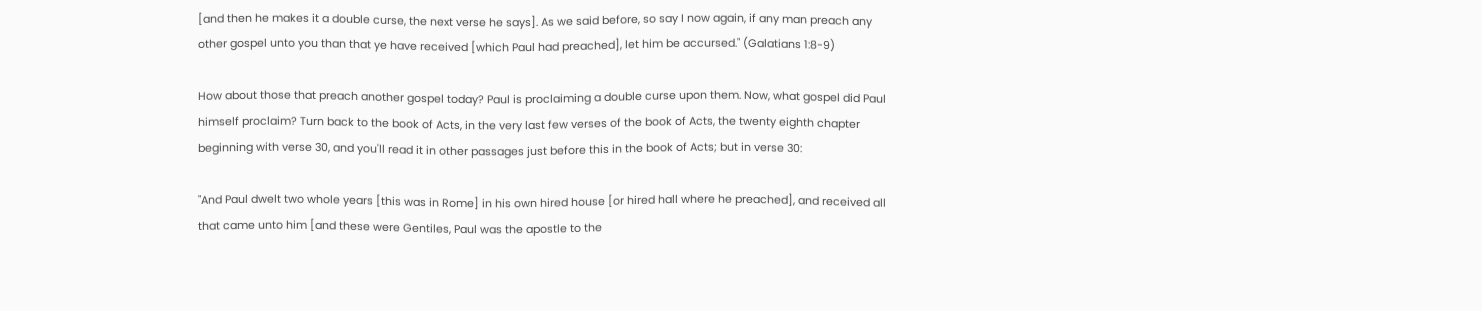[and then he makes it a double curse, the next verse he says]. As we said before, so say I now again, if any man preach any other gospel unto you than that ye have received [which Paul had preached], let him be accursed." (Galatians 1:8-9)

How about those that preach another gospel today? Paul is proclaiming a double curse upon them. Now, what gospel did Paul himself proclaim? Turn back to the book of Acts, in the very last few verses of the book of Acts, the twenty eighth chapter beginning with verse 30, and you'll read it in other passages just before this in the book of Acts; but in verse 30:

"And Paul dwelt two whole years [this was in Rome] in his own hired house [or hired hall where he preached], and received all that came unto him [and these were Gentiles, Paul was the apostle to the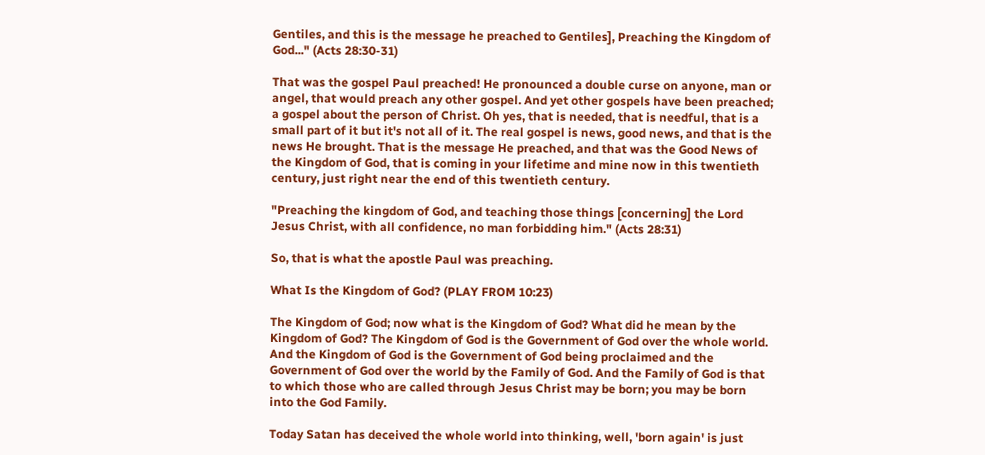Gentiles, and this is the message he preached to Gentiles], Preaching the Kingdom of God..." (Acts 28:30-31)

That was the gospel Paul preached! He pronounced a double curse on anyone, man or angel, that would preach any other gospel. And yet other gospels have been preached; a gospel about the person of Christ. Oh yes, that is needed, that is needful, that is a small part of it but it's not all of it. The real gospel is news, good news, and that is the news He brought. That is the message He preached, and that was the Good News of the Kingdom of God, that is coming in your lifetime and mine now in this twentieth century, just right near the end of this twentieth century.

"Preaching the kingdom of God, and teaching those things [concerning] the Lord Jesus Christ, with all confidence, no man forbidding him." (Acts 28:31)

So, that is what the apostle Paul was preaching.

What Is the Kingdom of God? (PLAY FROM 10:23)

The Kingdom of God; now what is the Kingdom of God? What did he mean by the Kingdom of God? The Kingdom of God is the Government of God over the whole world. And the Kingdom of God is the Government of God being proclaimed and the Government of God over the world by the Family of God. And the Family of God is that to which those who are called through Jesus Christ may be born; you may be born into the God Family.

Today Satan has deceived the whole world into thinking, well, 'born again' is just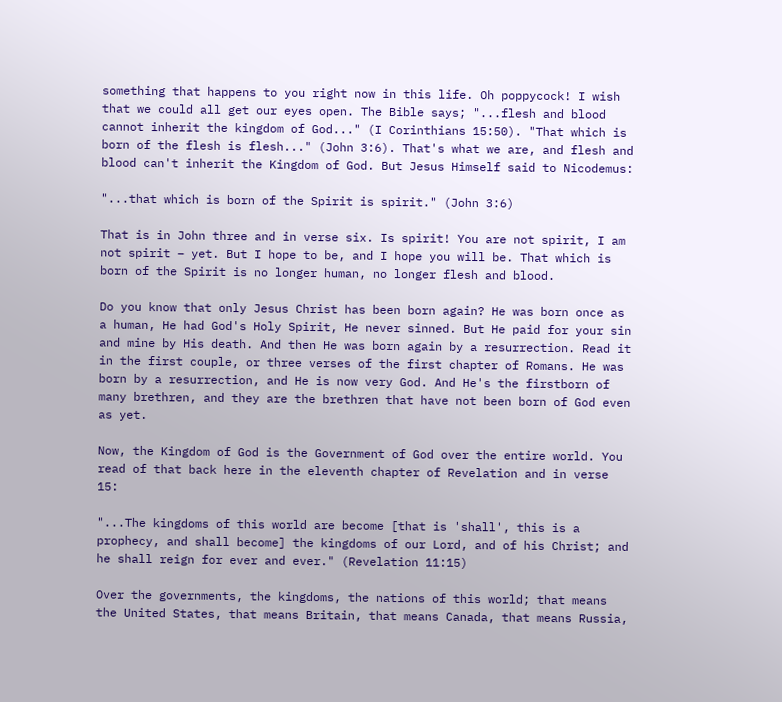something that happens to you right now in this life. Oh poppycock! I wish that we could all get our eyes open. The Bible says; "...flesh and blood cannot inherit the kingdom of God..." (I Corinthians 15:50). "That which is born of the flesh is flesh..." (John 3:6). That's what we are, and flesh and blood can't inherit the Kingdom of God. But Jesus Himself said to Nicodemus:

"...that which is born of the Spirit is spirit." (John 3:6)

That is in John three and in verse six. Is spirit! You are not spirit, I am not spirit – yet. But I hope to be, and I hope you will be. That which is born of the Spirit is no longer human, no longer flesh and blood.

Do you know that only Jesus Christ has been born again? He was born once as a human, He had God's Holy Spirit, He never sinned. But He paid for your sin and mine by His death. And then He was born again by a resurrection. Read it in the first couple, or three verses of the first chapter of Romans. He was born by a resurrection, and He is now very God. And He's the firstborn of many brethren, and they are the brethren that have not been born of God even as yet.

Now, the Kingdom of God is the Government of God over the entire world. You read of that back here in the eleventh chapter of Revelation and in verse 15:

"...The kingdoms of this world are become [that is 'shall', this is a prophecy, and shall become] the kingdoms of our Lord, and of his Christ; and he shall reign for ever and ever." (Revelation 11:15)

Over the governments, the kingdoms, the nations of this world; that means the United States, that means Britain, that means Canada, that means Russia,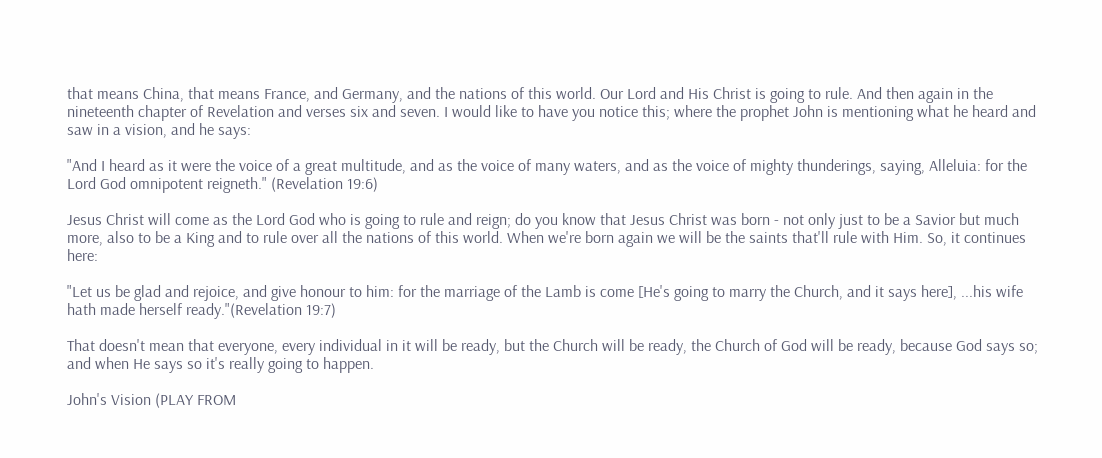that means China, that means France, and Germany, and the nations of this world. Our Lord and His Christ is going to rule. And then again in the nineteenth chapter of Revelation and verses six and seven. I would like to have you notice this; where the prophet John is mentioning what he heard and saw in a vision, and he says:

"And I heard as it were the voice of a great multitude, and as the voice of many waters, and as the voice of mighty thunderings, saying, Alleluia: for the Lord God omnipotent reigneth." (Revelation 19:6)

Jesus Christ will come as the Lord God who is going to rule and reign; do you know that Jesus Christ was born - not only just to be a Savior but much more, also to be a King and to rule over all the nations of this world. When we're born again we will be the saints that'll rule with Him. So, it continues here:

"Let us be glad and rejoice, and give honour to him: for the marriage of the Lamb is come [He's going to marry the Church, and it says here], ...his wife hath made herself ready."(Revelation 19:7)

That doesn't mean that everyone, every individual in it will be ready, but the Church will be ready, the Church of God will be ready, because God says so; and when He says so it's really going to happen.

John's Vision (PLAY FROM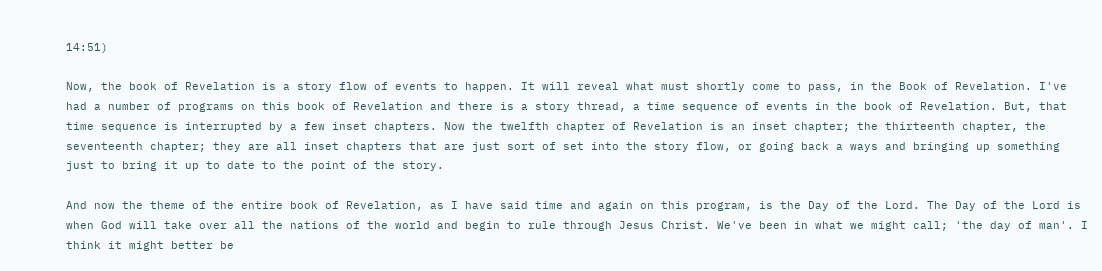14:51)

Now, the book of Revelation is a story flow of events to happen. It will reveal what must shortly come to pass, in the Book of Revelation. I've had a number of programs on this book of Revelation and there is a story thread, a time sequence of events in the book of Revelation. But, that time sequence is interrupted by a few inset chapters. Now the twelfth chapter of Revelation is an inset chapter; the thirteenth chapter, the seventeenth chapter; they are all inset chapters that are just sort of set into the story flow, or going back a ways and bringing up something just to bring it up to date to the point of the story.

And now the theme of the entire book of Revelation, as I have said time and again on this program, is the Day of the Lord. The Day of the Lord is when God will take over all the nations of the world and begin to rule through Jesus Christ. We've been in what we might call; 'the day of man'. I think it might better be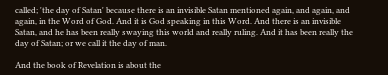called; 'the day of Satan' because there is an invisible Satan mentioned again, and again, and again, in the Word of God. And it is God speaking in this Word. And there is an invisible Satan, and he has been really swaying this world and really ruling. And it has been really the day of Satan; or we call it the day of man.

And the book of Revelation is about the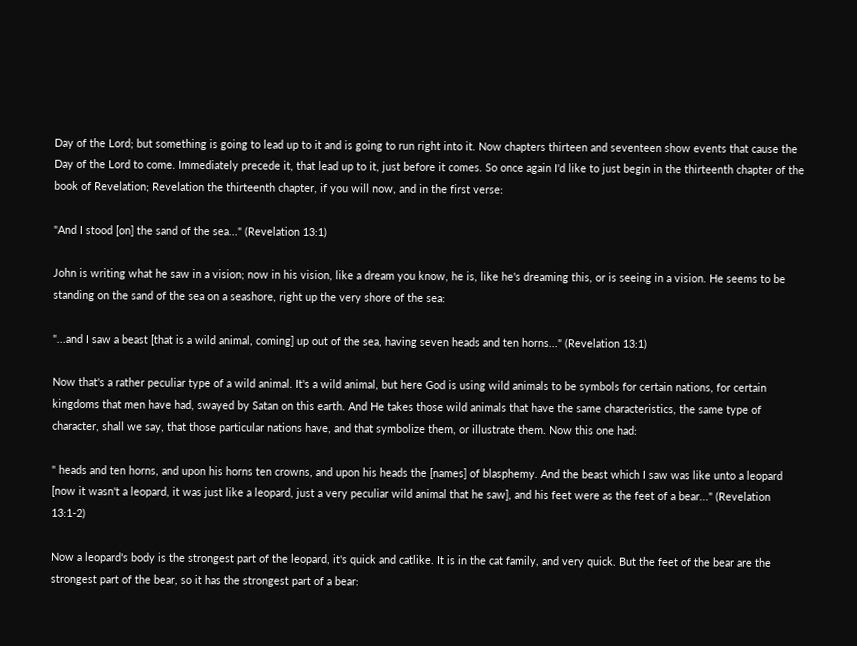Day of the Lord; but something is going to lead up to it and is going to run right into it. Now chapters thirteen and seventeen show events that cause the Day of the Lord to come. Immediately precede it, that lead up to it, just before it comes. So once again I'd like to just begin in the thirteenth chapter of the book of Revelation; Revelation the thirteenth chapter, if you will now, and in the first verse:

"And I stood [on] the sand of the sea..." (Revelation 13:1)

John is writing what he saw in a vision; now in his vision, like a dream you know, he is, like he's dreaming this, or is seeing in a vision. He seems to be standing on the sand of the sea on a seashore, right up the very shore of the sea:

"...and I saw a beast [that is a wild animal, coming] up out of the sea, having seven heads and ten horns..." (Revelation 13:1)

Now that's a rather peculiar type of a wild animal. It's a wild animal, but here God is using wild animals to be symbols for certain nations, for certain kingdoms that men have had, swayed by Satan on this earth. And He takes those wild animals that have the same characteristics, the same type of character, shall we say, that those particular nations have, and that symbolize them, or illustrate them. Now this one had:

" heads and ten horns, and upon his horns ten crowns, and upon his heads the [names] of blasphemy. And the beast which I saw was like unto a leopard [now it wasn't a leopard, it was just like a leopard, just a very peculiar wild animal that he saw], and his feet were as the feet of a bear..." (Revelation 13:1-2)

Now a leopard's body is the strongest part of the leopard, it's quick and catlike. It is in the cat family, and very quick. But the feet of the bear are the strongest part of the bear, so it has the strongest part of a bear: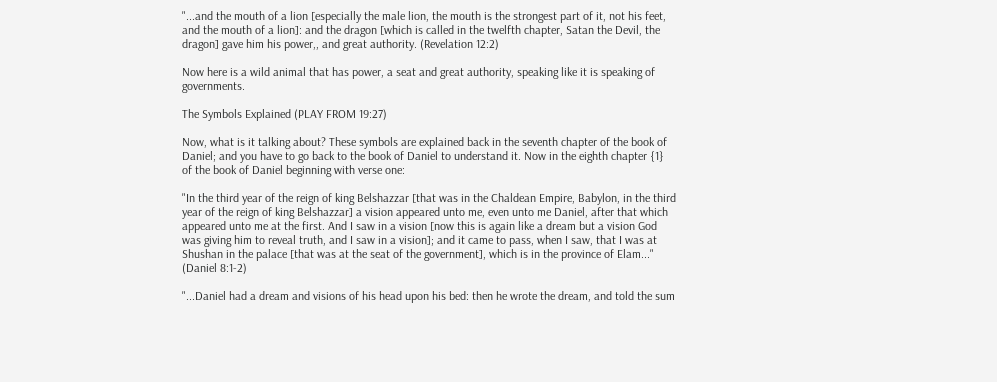"...and the mouth of a lion [especially the male lion, the mouth is the strongest part of it, not his feet, and the mouth of a lion]: and the dragon [which is called in the twelfth chapter, Satan the Devil, the dragon] gave him his power,, and great authority. (Revelation 12:2)

Now here is a wild animal that has power, a seat and great authority, speaking like it is speaking of governments.

The Symbols Explained (PLAY FROM 19:27)

Now, what is it talking about? These symbols are explained back in the seventh chapter of the book of Daniel; and you have to go back to the book of Daniel to understand it. Now in the eighth chapter {1} of the book of Daniel beginning with verse one:

"In the third year of the reign of king Belshazzar [that was in the Chaldean Empire, Babylon, in the third year of the reign of king Belshazzar] a vision appeared unto me, even unto me Daniel, after that which appeared unto me at the first. And I saw in a vision [now this is again like a dream but a vision God was giving him to reveal truth, and I saw in a vision]; and it came to pass, when I saw, that I was at Shushan in the palace [that was at the seat of the government], which is in the province of Elam..." (Daniel 8:1-2)

"...Daniel had a dream and visions of his head upon his bed: then he wrote the dream, and told the sum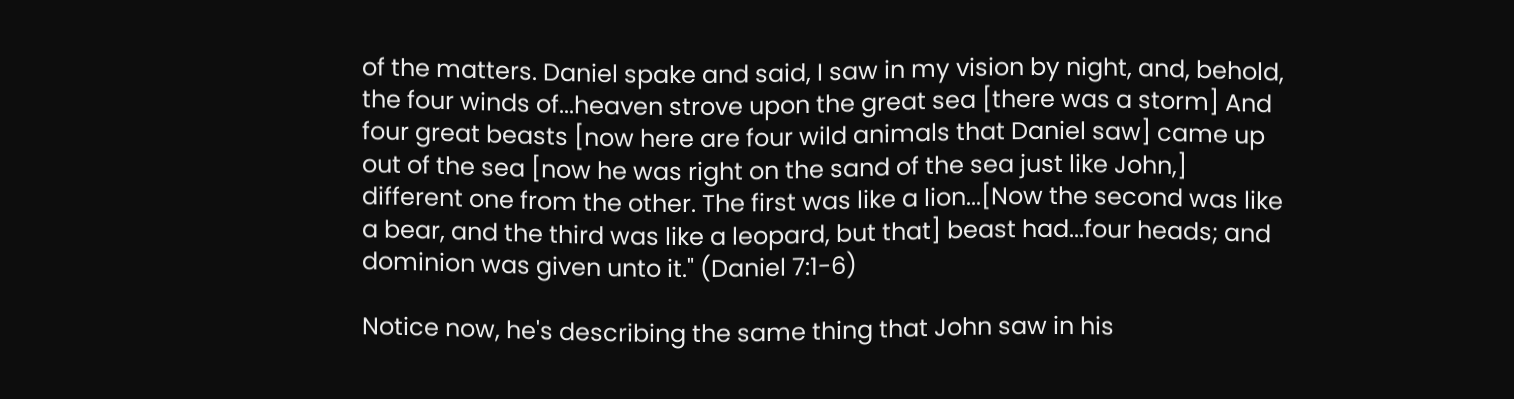of the matters. Daniel spake and said, I saw in my vision by night, and, behold, the four winds of...heaven strove upon the great sea [there was a storm] And four great beasts [now here are four wild animals that Daniel saw] came up out of the sea [now he was right on the sand of the sea just like John,] different one from the other. The first was like a lion...[Now the second was like a bear, and the third was like a leopard, but that] beast had...four heads; and dominion was given unto it." (Daniel 7:1-6)

Notice now, he's describing the same thing that John saw in his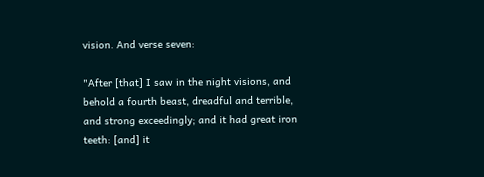vision. And verse seven:

"After [that] I saw in the night visions, and behold a fourth beast, dreadful and terrible, and strong exceedingly; and it had great iron teeth: [and] it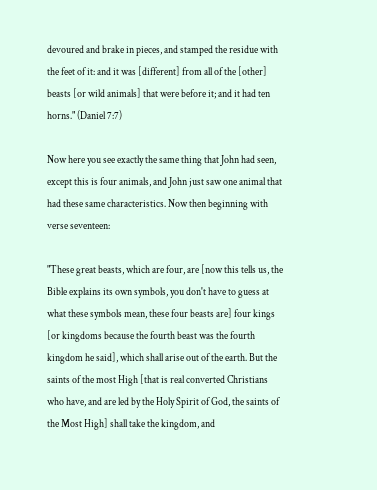devoured and brake in pieces, and stamped the residue with the feet of it: and it was [different] from all of the [other] beasts [or wild animals] that were before it; and it had ten horns." (Daniel 7:7)

Now here you see exactly the same thing that John had seen, except this is four animals, and John just saw one animal that had these same characteristics. Now then beginning with verse seventeen:

"These great beasts, which are four, are [now this tells us, the Bible explains its own symbols, you don't have to guess at what these symbols mean, these four beasts are] four kings [or kingdoms because the fourth beast was the fourth kingdom he said], which shall arise out of the earth. But the saints of the most High [that is real converted Christians who have, and are led by the Holy Spirit of God, the saints of the Most High] shall take the kingdom, and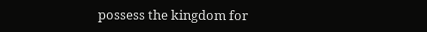possess the kingdom for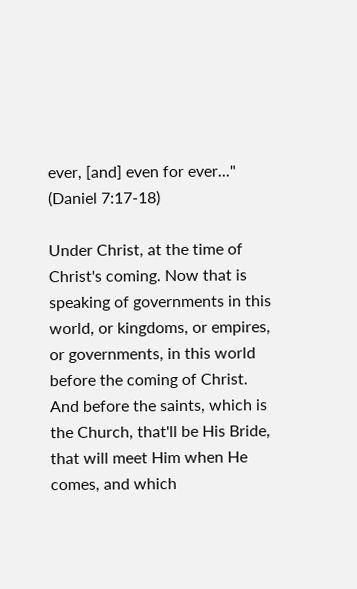ever, [and] even for ever..." (Daniel 7:17-18)

Under Christ, at the time of Christ's coming. Now that is speaking of governments in this world, or kingdoms, or empires, or governments, in this world before the coming of Christ. And before the saints, which is the Church, that'll be His Bride, that will meet Him when He comes, and which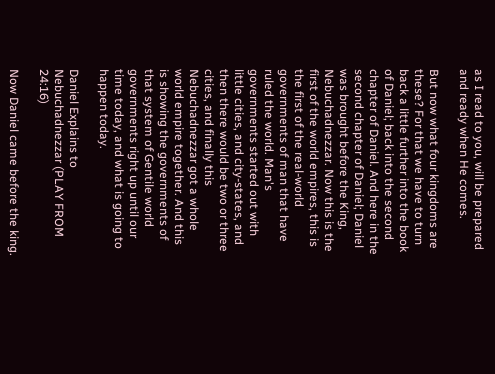as I read to you, will be prepared and ready when He comes.

But now what four kingdoms are these? For that we have to turn back a little further into the book of Daniel; back into the second chapter of Daniel. And here in the second chapter of Daniel; Daniel was brought before the King, Nebuchadnezzar. Now this is the first of the world empires, this is the first of the real-world governments of man that have ruled the world. Man's governments started out with little cities, and city-states, and then there would be two or three cities, and finally this Nebuchadnezzar got a whole world empire together. And this is showing the governments of that system of Gentile world governments right up until our time today, and what is going to happen today.

Daniel Explains to Nebuchadnezzar (PLAY FROM 24:16)

Now Daniel came before the king.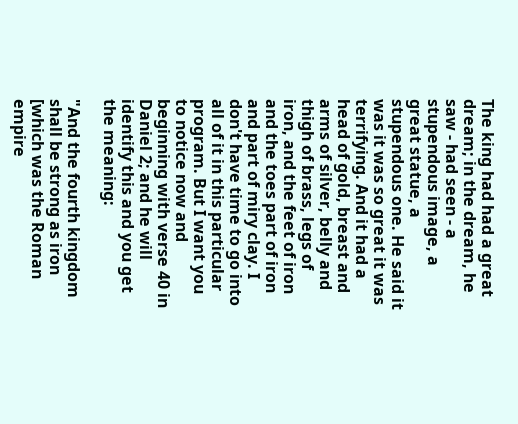The king had had a great dream; in the dream, he saw - had seen - a stupendous image, a great statue, a stupendous one. He said it was it was so great it was terrifying. And it had a head of gold, breast and arms of silver, belly and thigh of brass, legs of iron, and the feet of iron and the toes part of iron and part of miry clay. I don't have time to go into all of it in this particular program. But I want you to notice now and beginning with verse 40 in Daniel 2; and he will identify this and you get the meaning:

"And the fourth kingdom shall be strong as iron [which was the Roman empire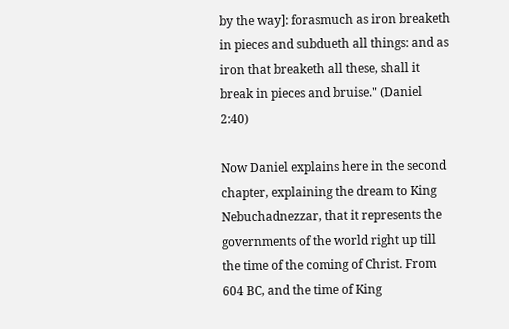by the way]: forasmuch as iron breaketh in pieces and subdueth all things: and as iron that breaketh all these, shall it break in pieces and bruise." (Daniel 2:40)

Now Daniel explains here in the second chapter, explaining the dream to King Nebuchadnezzar, that it represents the governments of the world right up till the time of the coming of Christ. From 604 BC, and the time of King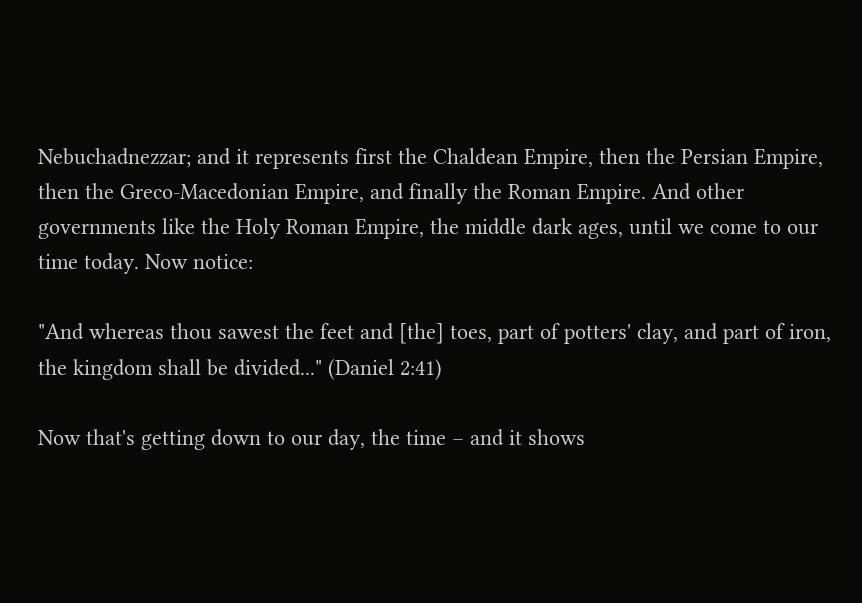Nebuchadnezzar; and it represents first the Chaldean Empire, then the Persian Empire, then the Greco-Macedonian Empire, and finally the Roman Empire. And other governments like the Holy Roman Empire, the middle dark ages, until we come to our time today. Now notice:

"And whereas thou sawest the feet and [the] toes, part of potters' clay, and part of iron, the kingdom shall be divided..." (Daniel 2:41)

Now that's getting down to our day, the time – and it shows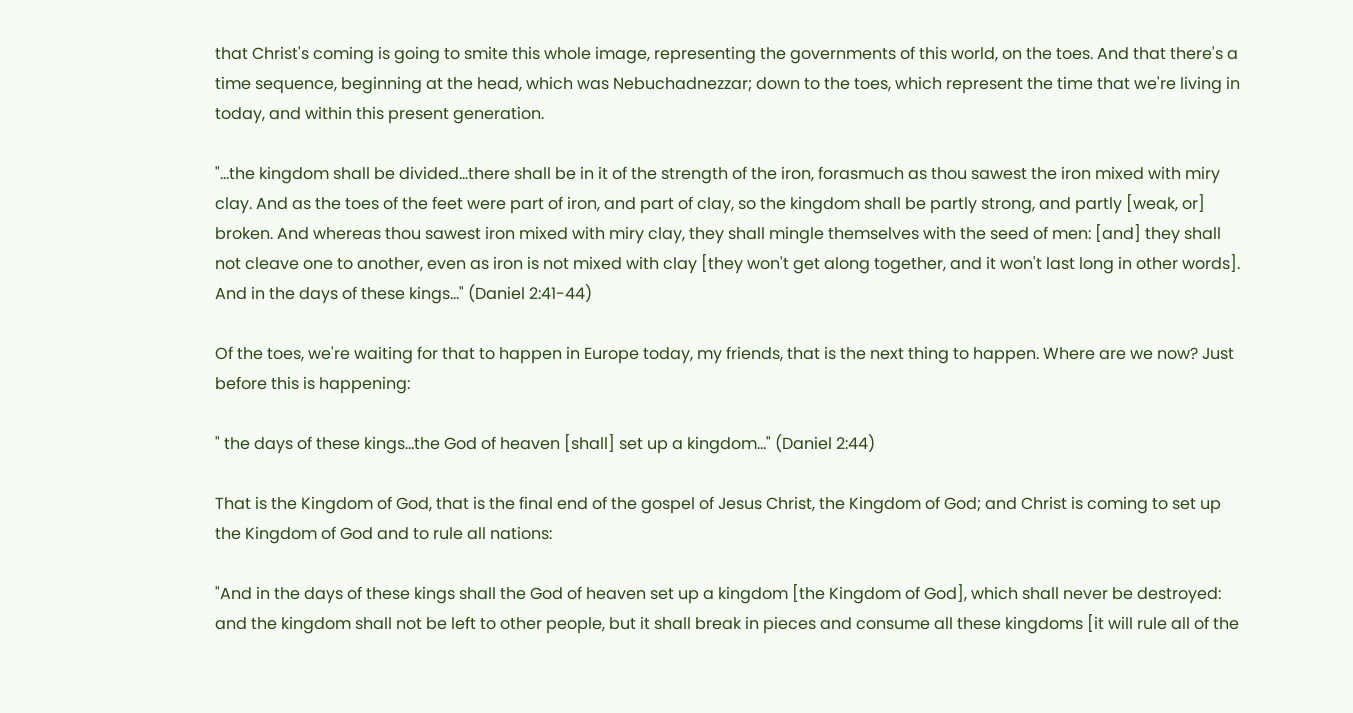that Christ's coming is going to smite this whole image, representing the governments of this world, on the toes. And that there's a time sequence, beginning at the head, which was Nebuchadnezzar; down to the toes, which represent the time that we're living in today, and within this present generation.

"...the kingdom shall be divided...there shall be in it of the strength of the iron, forasmuch as thou sawest the iron mixed with miry clay. And as the toes of the feet were part of iron, and part of clay, so the kingdom shall be partly strong, and partly [weak, or] broken. And whereas thou sawest iron mixed with miry clay, they shall mingle themselves with the seed of men: [and] they shall not cleave one to another, even as iron is not mixed with clay [they won't get along together, and it won't last long in other words]. And in the days of these kings..." (Daniel 2:41-44)

Of the toes, we're waiting for that to happen in Europe today, my friends, that is the next thing to happen. Where are we now? Just before this is happening:

" the days of these kings...the God of heaven [shall] set up a kingdom..." (Daniel 2:44)

That is the Kingdom of God, that is the final end of the gospel of Jesus Christ, the Kingdom of God; and Christ is coming to set up the Kingdom of God and to rule all nations:

"And in the days of these kings shall the God of heaven set up a kingdom [the Kingdom of God], which shall never be destroyed: and the kingdom shall not be left to other people, but it shall break in pieces and consume all these kingdoms [it will rule all of the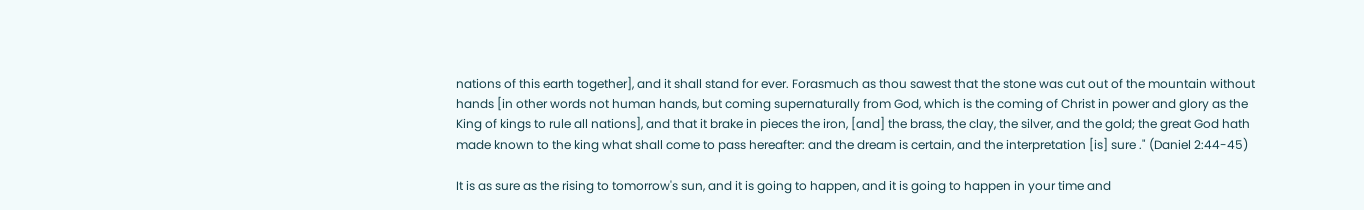nations of this earth together], and it shall stand for ever. Forasmuch as thou sawest that the stone was cut out of the mountain without hands [in other words not human hands, but coming supernaturally from God, which is the coming of Christ in power and glory as the King of kings to rule all nations], and that it brake in pieces the iron, [and] the brass, the clay, the silver, and the gold; the great God hath made known to the king what shall come to pass hereafter: and the dream is certain, and the interpretation [is] sure ." (Daniel 2:44-45)

It is as sure as the rising to tomorrow's sun, and it is going to happen, and it is going to happen in your time and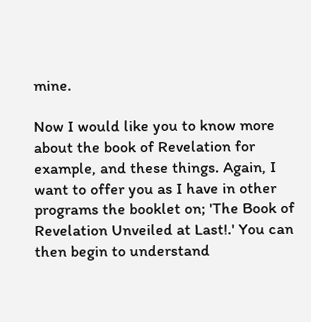mine.

Now I would like you to know more about the book of Revelation for example, and these things. Again, I want to offer you as I have in other programs the booklet on; 'The Book of Revelation Unveiled at Last!.' You can then begin to understand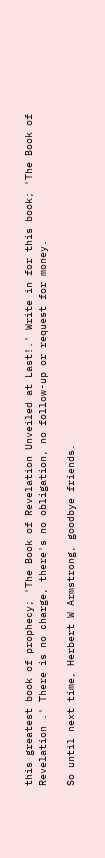this greatest book of prophecy; 'The Book of Revelation Unveiled at Last!.' Write in for this book; 'The Book of Revelation .' There is no charge, there's no obligation, no follow-up or request for money.

So until next time, Herbert W Armstrong, goodbye friends.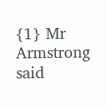{1} Mr Armstrong said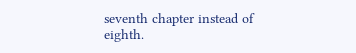seventh chapter instead of eighth.